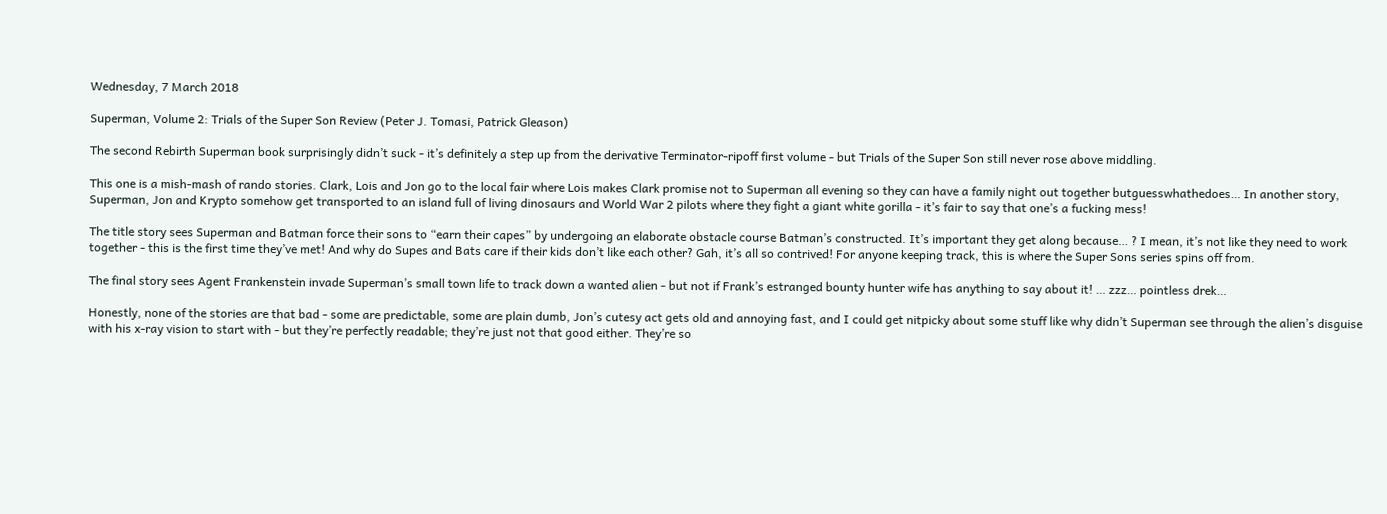Wednesday, 7 March 2018

Superman, Volume 2: Trials of the Super Son Review (Peter J. Tomasi, Patrick Gleason)

The second Rebirth Superman book surprisingly didn’t suck - it’s definitely a step up from the derivative Terminator-ripoff first volume - but Trials of the Super Son still never rose above middling.

This one is a mish-mash of rando stories. Clark, Lois and Jon go to the local fair where Lois makes Clark promise not to Superman all evening so they can have a family night out together butguesswhathedoes… In another story, Superman, Jon and Krypto somehow get transported to an island full of living dinosaurs and World War 2 pilots where they fight a giant white gorilla - it’s fair to say that one’s a fucking mess!

The title story sees Superman and Batman force their sons to “earn their capes” by undergoing an elaborate obstacle course Batman’s constructed. It’s important they get along because… ? I mean, it’s not like they need to work together - this is the first time they’ve met! And why do Supes and Bats care if their kids don’t like each other? Gah, it’s all so contrived! For anyone keeping track, this is where the Super Sons series spins off from.

The final story sees Agent Frankenstein invade Superman’s small town life to track down a wanted alien - but not if Frank’s estranged bounty hunter wife has anything to say about it! … zzz… pointless drek…

Honestly, none of the stories are that bad - some are predictable, some are plain dumb, Jon’s cutesy act gets old and annoying fast, and I could get nitpicky about some stuff like why didn’t Superman see through the alien’s disguise with his x-ray vision to start with - but they’re perfectly readable; they’re just not that good either. They’re so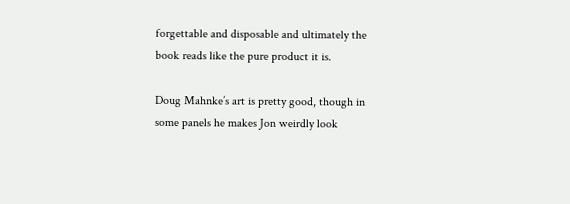forgettable and disposable and ultimately the book reads like the pure product it is.

Doug Mahnke’s art is pretty good, though in some panels he makes Jon weirdly look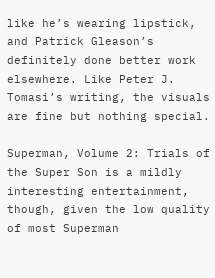like he’s wearing lipstick, and Patrick Gleason’s definitely done better work elsewhere. Like Peter J. Tomasi’s writing, the visuals are fine but nothing special.

Superman, Volume 2: Trials of the Super Son is a mildly interesting entertainment, though, given the low quality of most Superman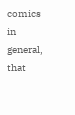comics in general, that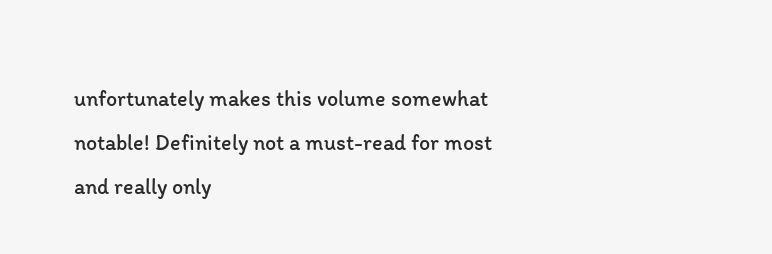unfortunately makes this volume somewhat notable! Definitely not a must-read for most and really only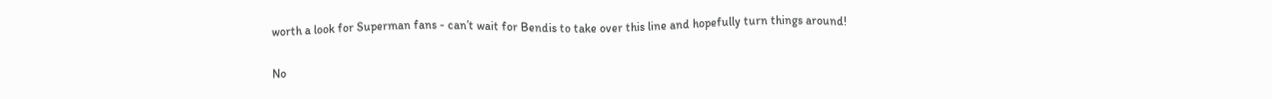worth a look for Superman fans - can’t wait for Bendis to take over this line and hopefully turn things around!

No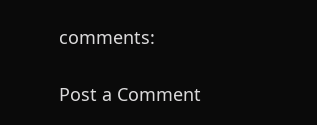comments:

Post a Comment